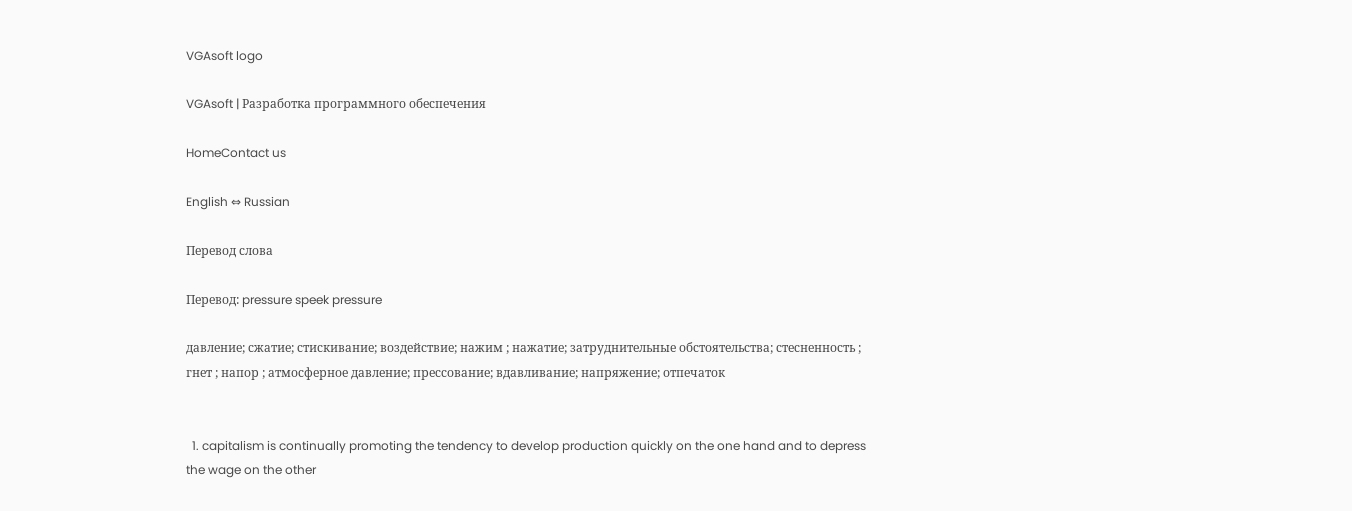VGAsoft logo

VGAsoft | Разработка программного обеспечения

HomeContact us

English ⇔ Russian

Перевод слова

Перевод: pressure speek pressure

давление; сжатие; стискивание; воздействие; нажим ; нажатие; затруднительные обстоятельства; стесненность ; гнет ; напор ; атмосферное давление; прессование; вдавливание; напряжение; отпечаток


  1. capitalism is continually promoting the tendency to develop production quickly on the one hand and to depress the wage on the other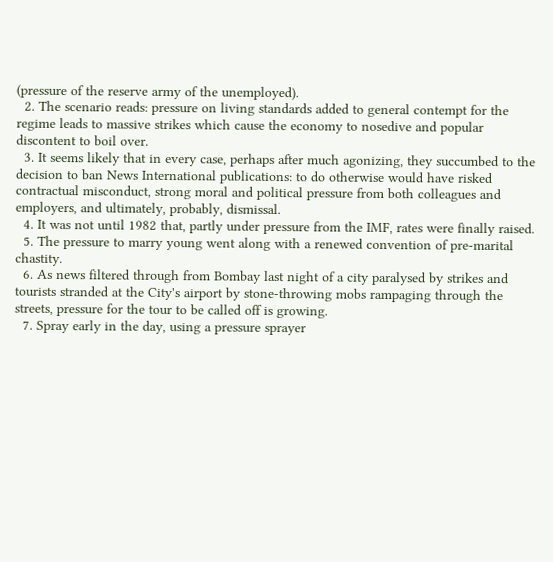(pressure of the reserve army of the unemployed).
  2. The scenario reads: pressure on living standards added to general contempt for the regime leads to massive strikes which cause the economy to nosedive and popular discontent to boil over.
  3. It seems likely that in every case, perhaps after much agonizing, they succumbed to the decision to ban News International publications: to do otherwise would have risked contractual misconduct, strong moral and political pressure from both colleagues and employers, and ultimately, probably, dismissal.
  4. It was not until 1982 that, partly under pressure from the IMF, rates were finally raised.
  5. The pressure to marry young went along with a renewed convention of pre-marital chastity.
  6. As news filtered through from Bombay last night of a city paralysed by strikes and tourists stranded at the City's airport by stone-throwing mobs rampaging through the streets, pressure for the tour to be called off is growing.
  7. Spray early in the day, using a pressure sprayer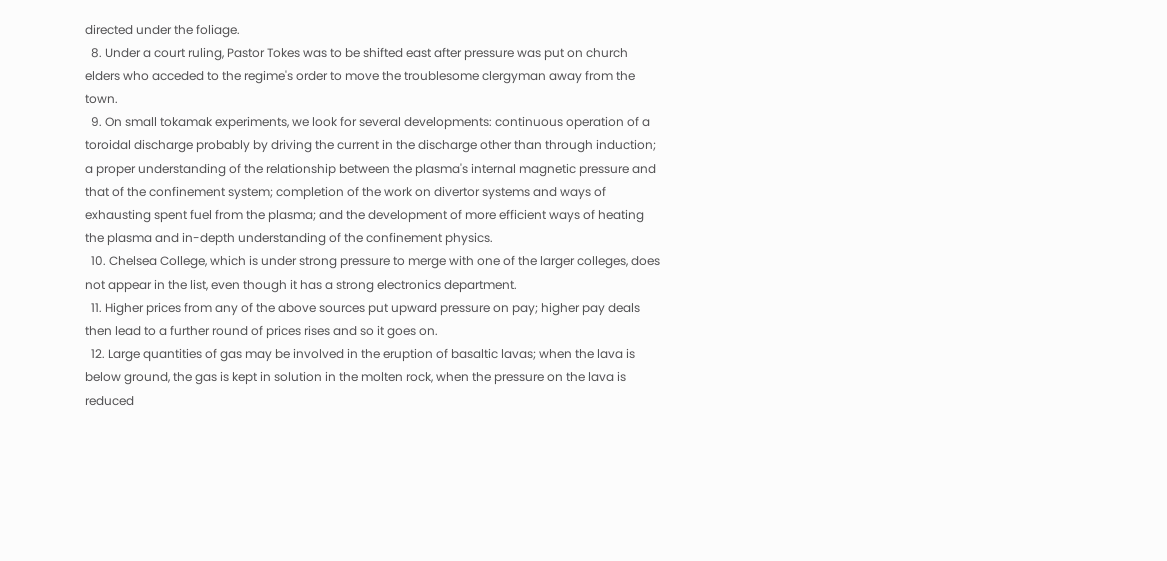directed under the foliage.
  8. Under a court ruling, Pastor Tokes was to be shifted east after pressure was put on church elders who acceded to the regime's order to move the troublesome clergyman away from the town.
  9. On small tokamak experiments, we look for several developments: continuous operation of a toroidal discharge probably by driving the current in the discharge other than through induction; a proper understanding of the relationship between the plasma's internal magnetic pressure and that of the confinement system; completion of the work on divertor systems and ways of exhausting spent fuel from the plasma; and the development of more efficient ways of heating the plasma and in-depth understanding of the confinement physics.
  10. Chelsea College, which is under strong pressure to merge with one of the larger colleges, does not appear in the list, even though it has a strong electronics department.
  11. Higher prices from any of the above sources put upward pressure on pay; higher pay deals then lead to a further round of prices rises and so it goes on.
  12. Large quantities of gas may be involved in the eruption of basaltic lavas; when the lava is below ground, the gas is kept in solution in the molten rock, when the pressure on the lava is reduced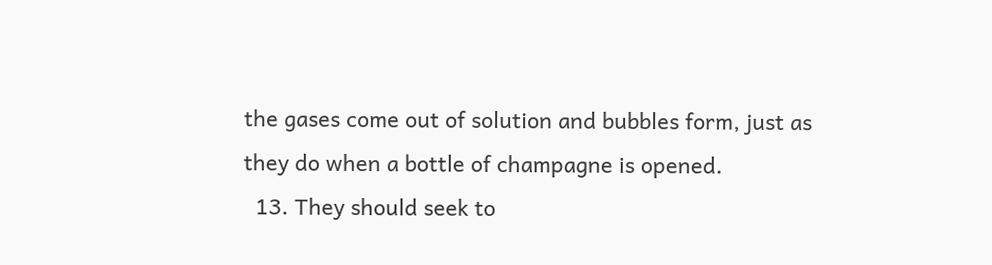the gases come out of solution and bubbles form, just as they do when a bottle of champagne is opened.
  13. They should seek to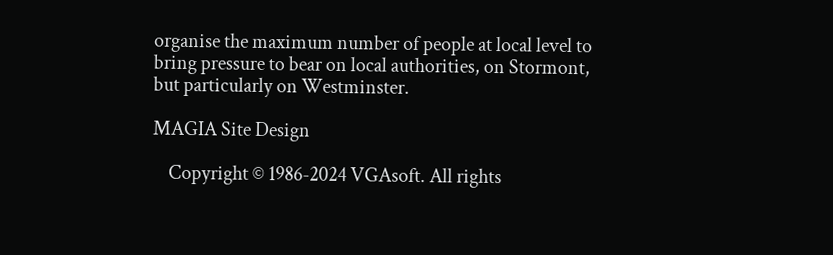organise the maximum number of people at local level to bring pressure to bear on local authorities, on Stormont, but particularly on Westminster.

MAGIA Site Design

    Copyright © 1986-2024 VGAsoft. All rights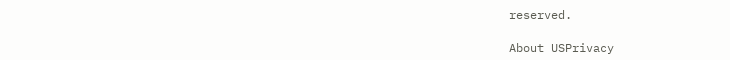reserved.

About USPrivacy